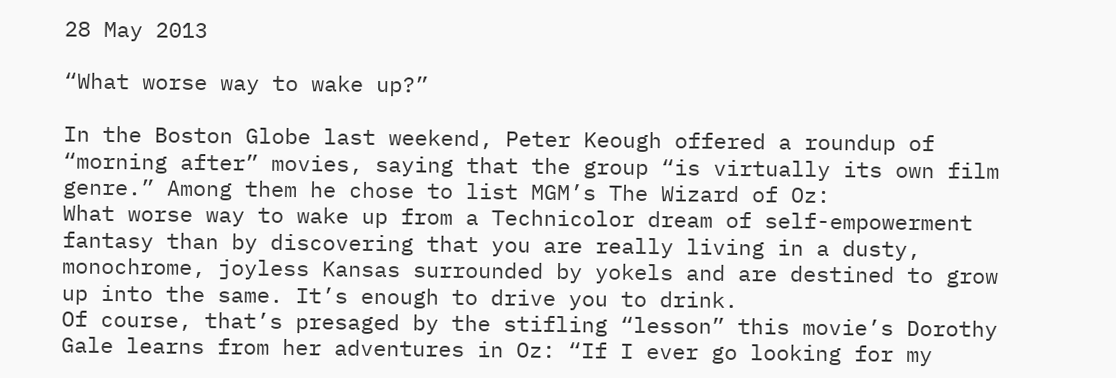28 May 2013

“What worse way to wake up?”

In the Boston Globe last weekend, Peter Keough offered a roundup of “morning after” movies, saying that the group “is virtually its own film genre.” Among them he chose to list MGM’s The Wizard of Oz:
What worse way to wake up from a Technicolor dream of self-empowerment fantasy than by discovering that you are really living in a dusty, monochrome, joyless Kansas surrounded by yokels and are destined to grow up into the same. It’s enough to drive you to drink.
Of course, that’s presaged by the stifling “lesson” this movie’s Dorothy Gale learns from her adventures in Oz: “If I ever go looking for my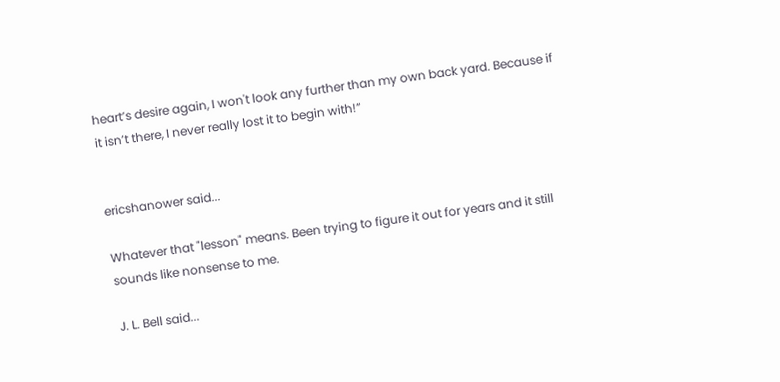heart’s desire again, I won't look any further than my own back yard. Because if it isn’t there, I never really lost it to begin with!”


ericshanower said...

Whatever that "lesson" means. Been trying to figure it out for years and it still sounds like nonsense to me.

J. L. Bell said...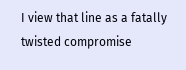I view that line as a fatally twisted compromise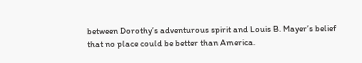between Dorothy’s adventurous spirit and Louis B. Mayer’s belief that no place could be better than America.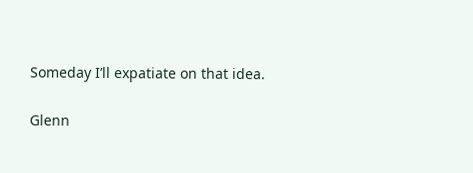Someday I’ll expatiate on that idea.

Glenn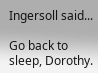Ingersoll said...

Go back to sleep, Dorothy.